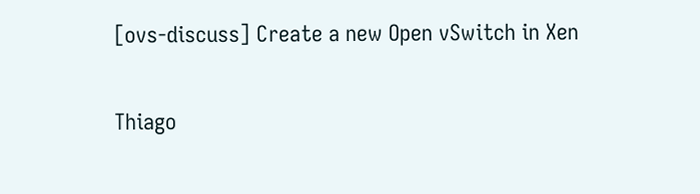[ovs-discuss] Create a new Open vSwitch in Xen

Thiago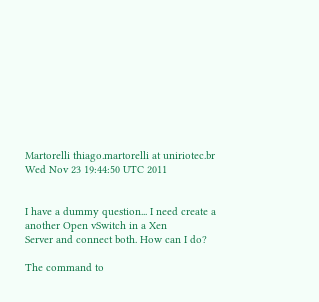Martorelli thiago.martorelli at uniriotec.br
Wed Nov 23 19:44:50 UTC 2011


I have a dummy question... I need create a another Open vSwitch in a Xen
Server and connect both. How can I do?

The command to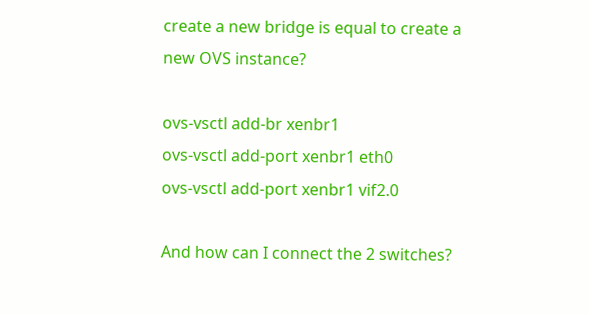create a new bridge is equal to create a new OVS instance?

ovs-vsctl add-br xenbr1
ovs-vsctl add-port xenbr1 eth0
ovs-vsctl add-port xenbr1 vif2.0

And how can I connect the 2 switches?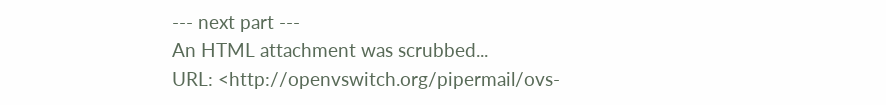--- next part ---
An HTML attachment was scrubbed...
URL: <http://openvswitch.org/pipermail/ovs-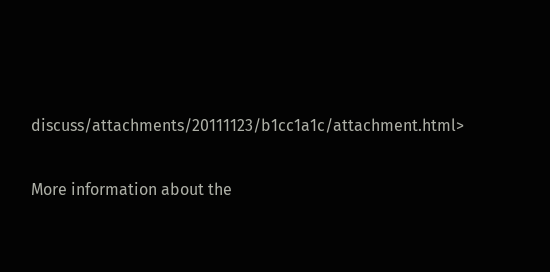discuss/attachments/20111123/b1cc1a1c/attachment.html>

More information about the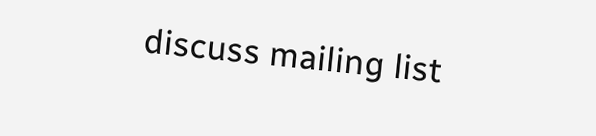discuss mailing list